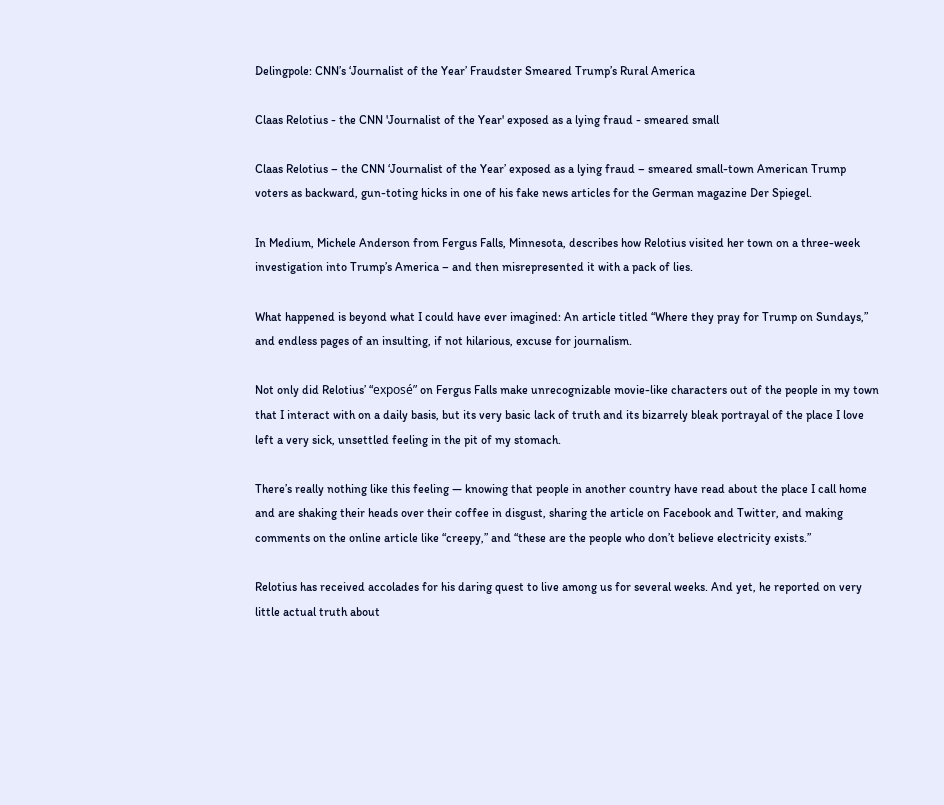Delingpole: CNN’s ‘Journalist of the Year’ Fraudster Smeared Trump’s Rural America

Claas Relotius - the CNN 'Journalist of the Year' exposed as a lying fraud - smeared small

Claas Relotius – the CNN ‘Journalist of the Year’ exposed as a lying fraud – smeared small-town American Trump voters as backward, gun-toting hicks in one of his fake news articles for the German magazine Der Spiegel.

In Medium, Michele Anderson from Fergus Falls, Minnesota, describes how Relotius visited her town on a three-week investigation into Trump’s America – and then misrepresented it with a pack of lies.

What happened is beyond what I could have ever imagined: An article titled “Where they pray for Trump on Sundays,” and endless pages of an insulting, if not hilarious, excuse for journalism.

Not only did Relotius’ “exposé” on Fergus Falls make unrecognizable movie-like characters out of the people in my town that I interact with on a daily basis, but its very basic lack of truth and its bizarrely bleak portrayal of the place I love left a very sick, unsettled feeling in the pit of my stomach.

There’s really nothing like this feeling — knowing that people in another country have read about the place I call home and are shaking their heads over their coffee in disgust, sharing the article on Facebook and Twitter, and making comments on the online article like “creepy,” and “these are the people who don’t believe electricity exists.”

Relotius has received accolades for his daring quest to live among us for several weeks. And yet, he reported on very little actual truth about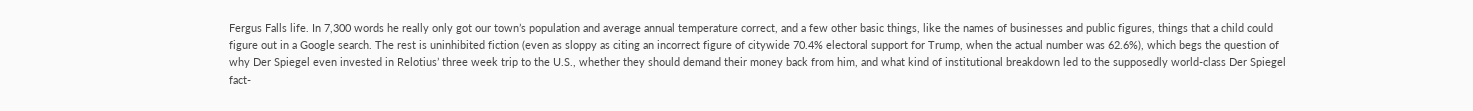Fergus Falls life. In 7,300 words he really only got our town’s population and average annual temperature correct, and a few other basic things, like the names of businesses and public figures, things that a child could figure out in a Google search. The rest is uninhibited fiction (even as sloppy as citing an incorrect figure of citywide 70.4% electoral support for Trump, when the actual number was 62.6%), which begs the question of why Der Spiegel even invested in Relotius’ three week trip to the U.S., whether they should demand their money back from him, and what kind of institutional breakdown led to the supposedly world-class Der Spiegel fact-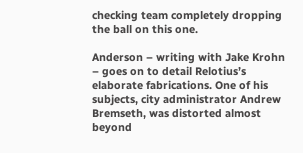checking team completely dropping the ball on this one.

Anderson – writing with Jake Krohn – goes on to detail Relotius’s elaborate fabrications. One of his subjects, city administrator Andrew Bremseth, was distorted almost beyond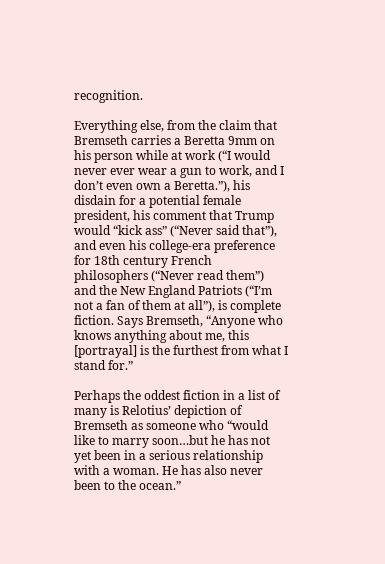recognition.

Everything else, from the claim that Bremseth carries a Beretta 9mm on his person while at work (“I would never ever wear a gun to work, and I don’t even own a Beretta.”), his disdain for a potential female president, his comment that Trump would “kick ass” (“Never said that”), and even his college-era preference for 18th century French philosophers (“Never read them”) and the New England Patriots (“I’m not a fan of them at all”), is complete fiction. Says Bremseth, “Anyone who knows anything about me, this [portrayal] is the furthest from what I stand for.”

Perhaps the oddest fiction in a list of many is Relotius’ depiction of Bremseth as someone who “would like to marry soon…but he has not yet been in a serious relationship with a woman. He has also never been to the ocean.”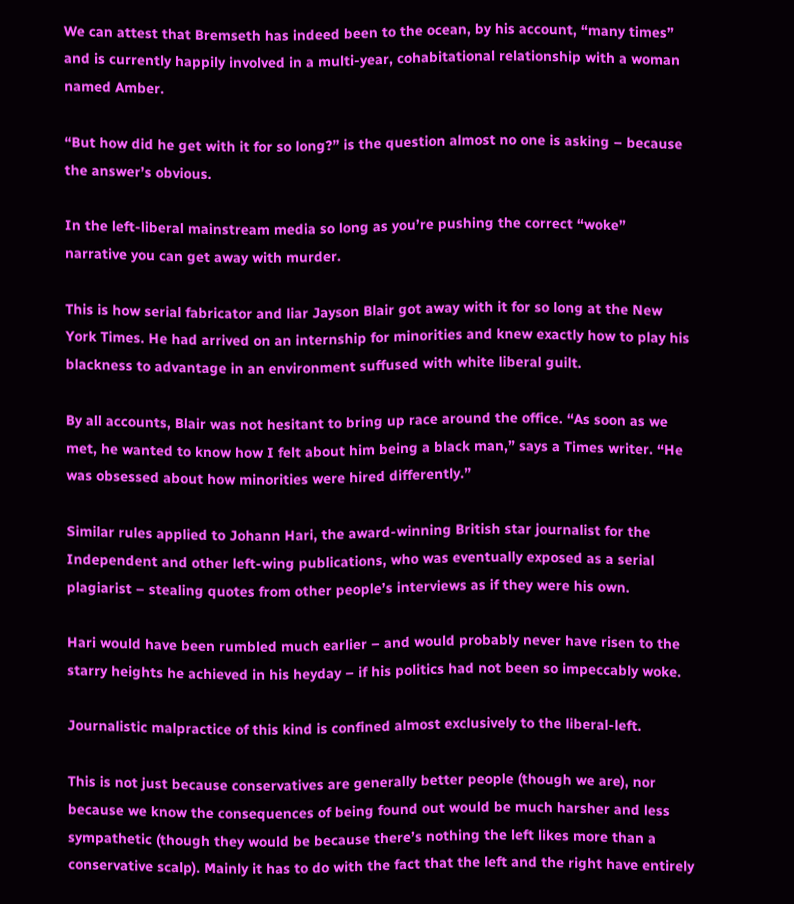We can attest that Bremseth has indeed been to the ocean, by his account, “many times” and is currently happily involved in a multi-year, cohabitational relationship with a woman named Amber.

“But how did he get with it for so long?” is the question almost no one is asking – because the answer’s obvious.

In the left-liberal mainstream media so long as you’re pushing the correct “woke” narrative you can get away with murder.

This is how serial fabricator and liar Jayson Blair got away with it for so long at the New York Times. He had arrived on an internship for minorities and knew exactly how to play his blackness to advantage in an environment suffused with white liberal guilt.

By all accounts, Blair was not hesitant to bring up race around the office. “As soon as we met, he wanted to know how I felt about him being a black man,” says a Times writer. “He was obsessed about how minorities were hired differently.”

Similar rules applied to Johann Hari, the award-winning British star journalist for the Independent and other left-wing publications, who was eventually exposed as a serial plagiarist – stealing quotes from other people’s interviews as if they were his own.

Hari would have been rumbled much earlier – and would probably never have risen to the starry heights he achieved in his heyday – if his politics had not been so impeccably woke.

Journalistic malpractice of this kind is confined almost exclusively to the liberal-left.

This is not just because conservatives are generally better people (though we are), nor because we know the consequences of being found out would be much harsher and less sympathetic (though they would be because there’s nothing the left likes more than a conservative scalp). Mainly it has to do with the fact that the left and the right have entirely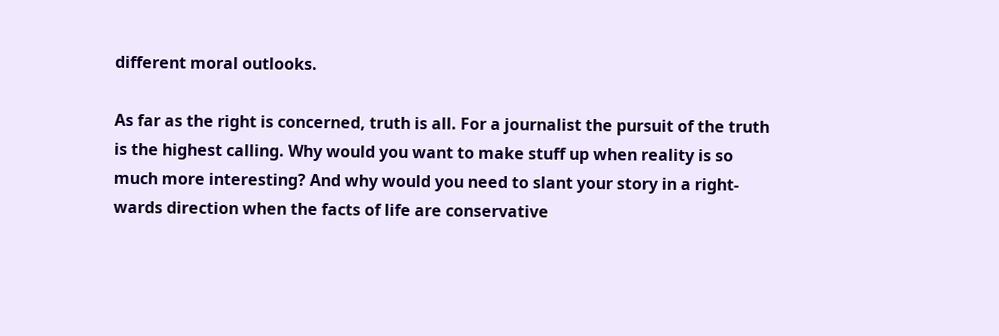different moral outlooks.

As far as the right is concerned, truth is all. For a journalist the pursuit of the truth is the highest calling. Why would you want to make stuff up when reality is so much more interesting? And why would you need to slant your story in a right-wards direction when the facts of life are conservative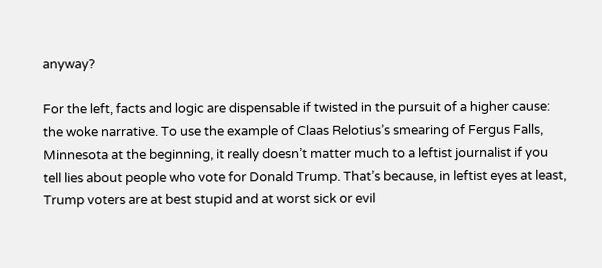anyway?

For the left, facts and logic are dispensable if twisted in the pursuit of a higher cause: the woke narrative. To use the example of Claas Relotius’s smearing of Fergus Falls, Minnesota at the beginning, it really doesn’t matter much to a leftist journalist if you tell lies about people who vote for Donald Trump. That’s because, in leftist eyes at least, Trump voters are at best stupid and at worst sick or evil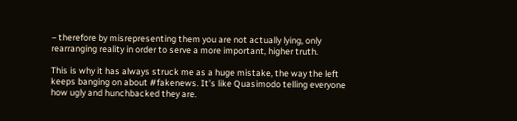– therefore by misrepresenting them you are not actually lying, only rearranging reality in order to serve a more important, higher truth.

This is why it has always struck me as a huge mistake, the way the left keeps banging on about #fakenews. It’s like Quasimodo telling everyone how ugly and hunchbacked they are.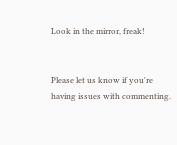Look in the mirror, freak!


Please let us know if you're having issues with commenting.